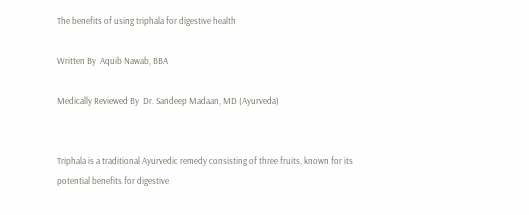The benefits of using triphala for digestive health

Written By  Aquib Nawab, BBA

Medically Reviewed By  Dr. Sandeep Madaan, MD (Ayurveda)


Triphala is a traditional Ayurvedic remedy consisting of three fruits, known for its potential benefits for digestive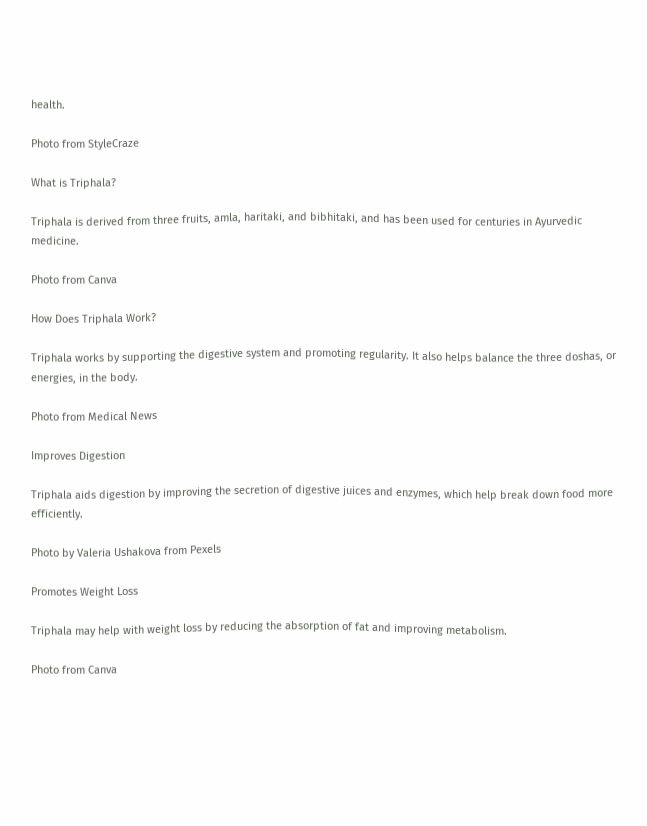health.

Photo from StyleCraze

What is Triphala?

Triphala is derived from three fruits, amla, haritaki, and bibhitaki, and has been used for centuries in Ayurvedic medicine.

Photo from Canva

How Does Triphala Work?

Triphala works by supporting the digestive system and promoting regularity. It also helps balance the three doshas, or energies, in the body.

Photo from Medical News

Improves Digestion

Triphala aids digestion by improving the secretion of digestive juices and enzymes, which help break down food more efficiently.

Photo by Valeria Ushakova from Pexels

Promotes Weight Loss

Triphala may help with weight loss by reducing the absorption of fat and improving metabolism.

Photo from Canva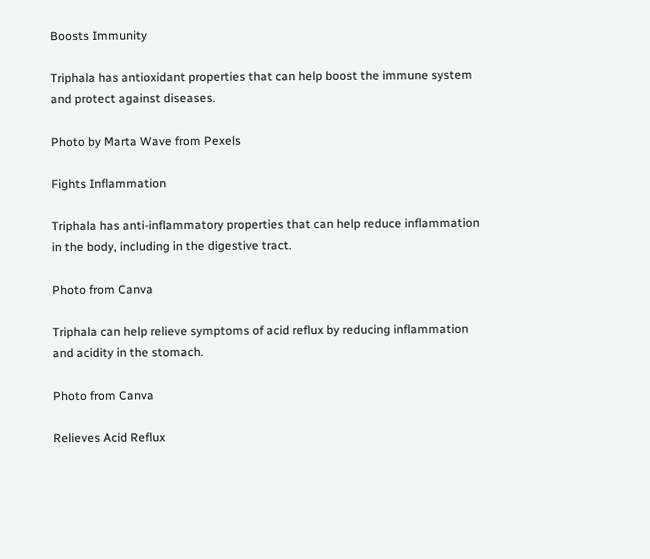Boosts Immunity

Triphala has antioxidant properties that can help boost the immune system and protect against diseases.

Photo by Marta Wave from Pexels

Fights Inflammation

Triphala has anti-inflammatory properties that can help reduce inflammation in the body, including in the digestive tract.

Photo from Canva

Triphala can help relieve symptoms of acid reflux by reducing inflammation and acidity in the stomach.

Photo from Canva

Relieves Acid Reflux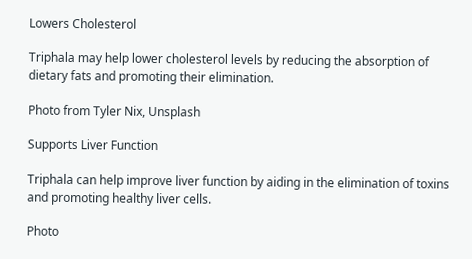Lowers Cholesterol

Triphala may help lower cholesterol levels by reducing the absorption of dietary fats and promoting their elimination.

Photo from Tyler Nix, Unsplash

Supports Liver Function

Triphala can help improve liver function by aiding in the elimination of toxins and promoting healthy liver cells.

Photo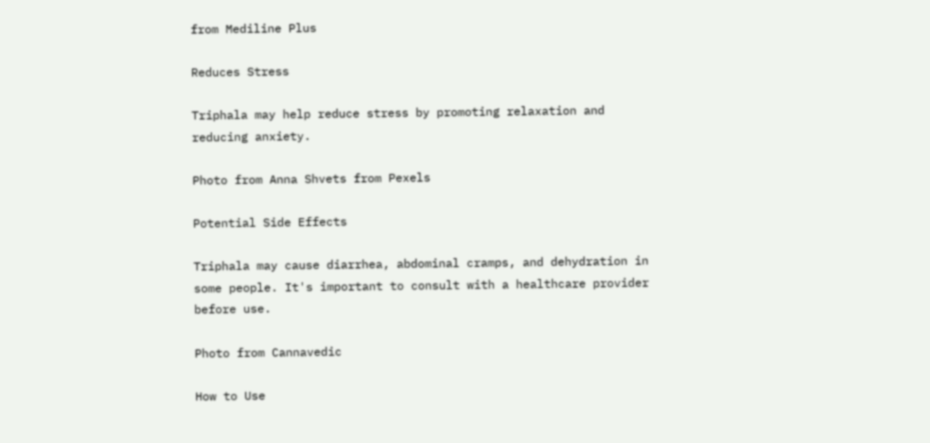from Mediline Plus

Reduces Stress

Triphala may help reduce stress by promoting relaxation and reducing anxiety.

Photo from Anna Shvets from Pexels

Potential Side Effects

Triphala may cause diarrhea, abdominal cramps, and dehydration in some people. It's important to consult with a healthcare provider before use.

Photo from Cannavedic

How to Use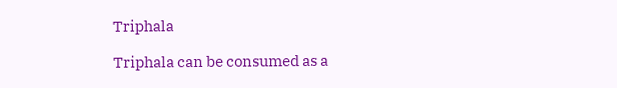Triphala

Triphala can be consumed as a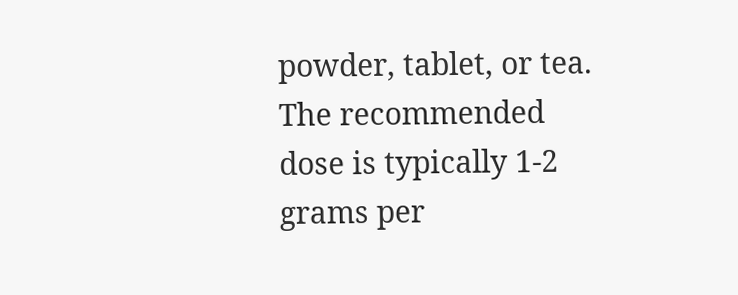powder, tablet, or tea. The recommended dose is typically 1-2 grams per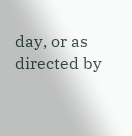day, or as directed by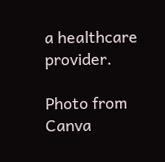a healthcare provider.

Photo from Canva